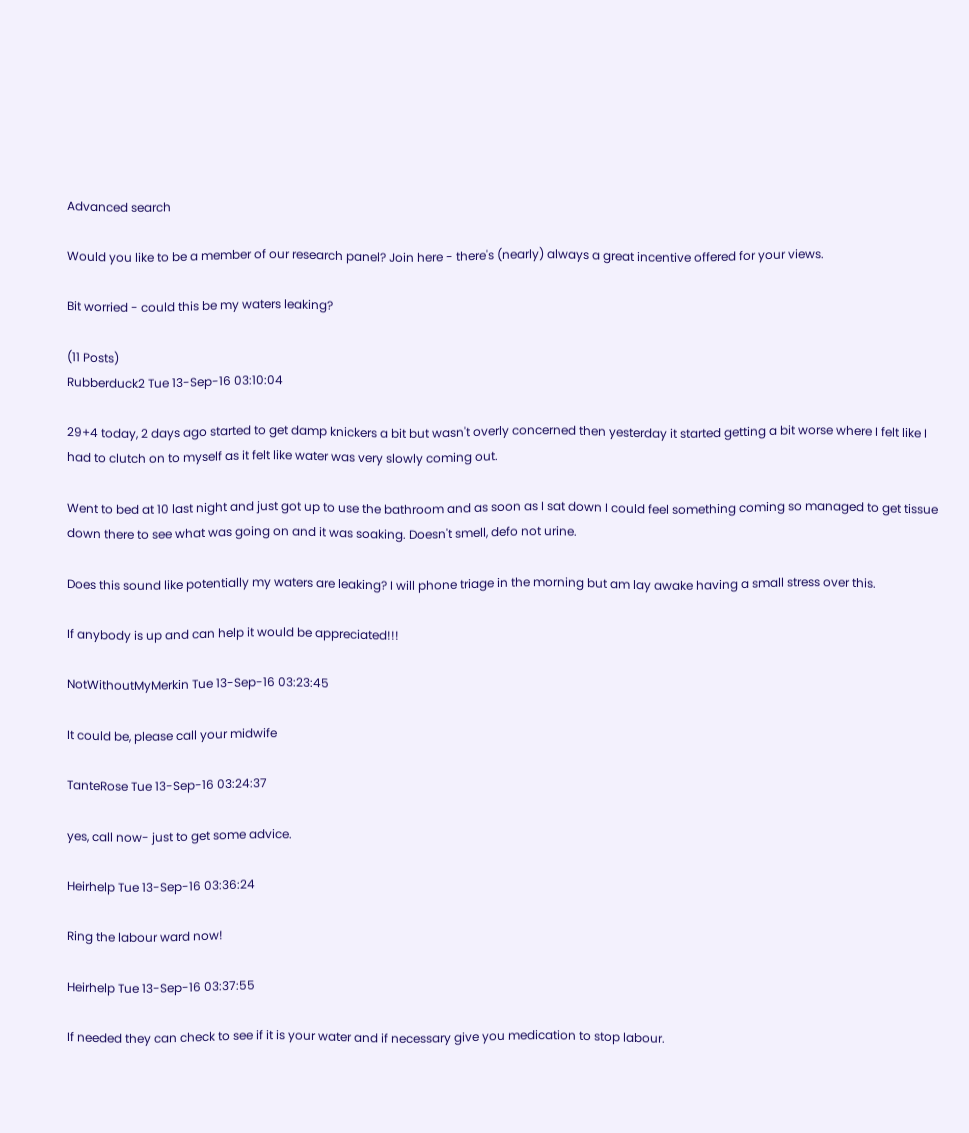Advanced search

Would you like to be a member of our research panel? Join here - there's (nearly) always a great incentive offered for your views.

Bit worried - could this be my waters leaking?

(11 Posts)
Rubberduck2 Tue 13-Sep-16 03:10:04

29+4 today, 2 days ago started to get damp knickers a bit but wasn't overly concerned then yesterday it started getting a bit worse where I felt like I had to clutch on to myself as it felt like water was very slowly coming out.

Went to bed at 10 last night and just got up to use the bathroom and as soon as I sat down I could feel something coming so managed to get tissue down there to see what was going on and it was soaking. Doesn't smell, defo not urine.

Does this sound like potentially my waters are leaking? I will phone triage in the morning but am lay awake having a small stress over this.

If anybody is up and can help it would be appreciated!!!

NotWithoutMyMerkin Tue 13-Sep-16 03:23:45

It could be, please call your midwife

TanteRose Tue 13-Sep-16 03:24:37

yes, call now- just to get some advice.

Heirhelp Tue 13-Sep-16 03:36:24

Ring the labour ward now!

Heirhelp Tue 13-Sep-16 03:37:55

If needed they can check to see if it is your water and if necessary give you medication to stop labour.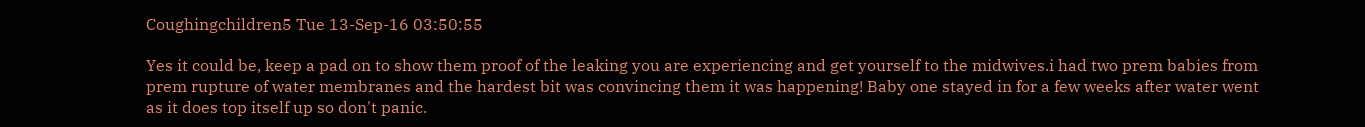Coughingchildren5 Tue 13-Sep-16 03:50:55

Yes it could be, keep a pad on to show them proof of the leaking you are experiencing and get yourself to the midwives.i had two prem babies from prem rupture of water membranes and the hardest bit was convincing them it was happening! Baby one stayed in for a few weeks after water went as it does top itself up so don't panic.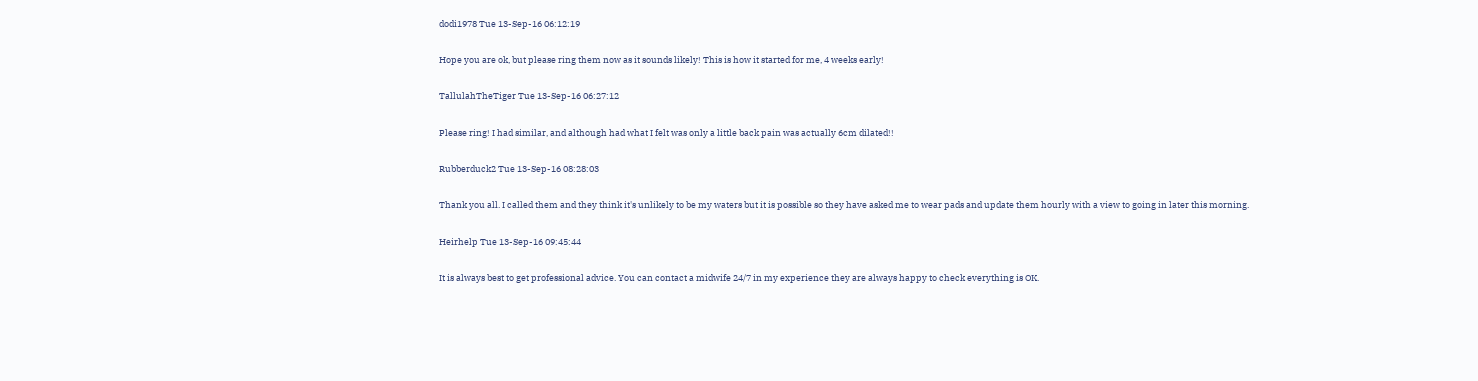dodi1978 Tue 13-Sep-16 06:12:19

Hope you are ok, but please ring them now as it sounds likely! This is how it started for me, 4 weeks early!

TallulahTheTiger Tue 13-Sep-16 06:27:12

Please ring! I had similar, and although had what I felt was only a little back pain was actually 6cm dilated!!

Rubberduck2 Tue 13-Sep-16 08:28:03

Thank you all. I called them and they think it's unlikely to be my waters but it is possible so they have asked me to wear pads and update them hourly with a view to going in later this morning.

Heirhelp Tue 13-Sep-16 09:45:44

It is always best to get professional advice. You can contact a midwife 24/7 in my experience they are always happy to check everything is OK.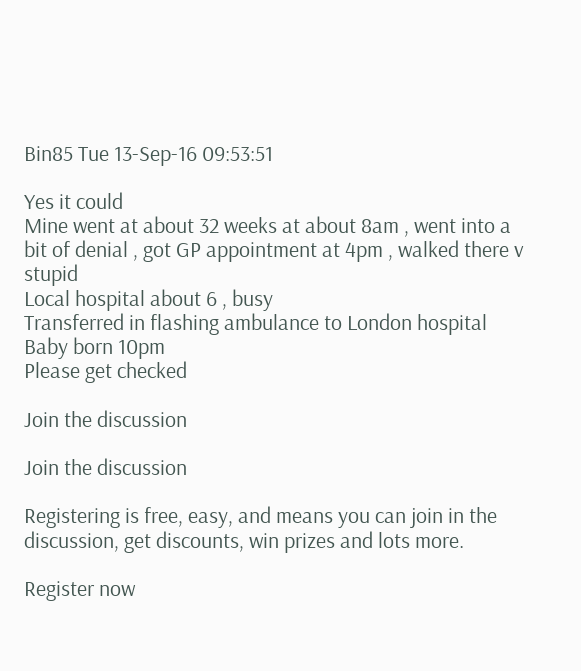Bin85 Tue 13-Sep-16 09:53:51

Yes it could
Mine went at about 32 weeks at about 8am , went into a bit of denial , got GP appointment at 4pm , walked there v stupid
Local hospital about 6 , busy
Transferred in flashing ambulance to London hospital
Baby born 10pm
Please get checked

Join the discussion

Join the discussion

Registering is free, easy, and means you can join in the discussion, get discounts, win prizes and lots more.

Register now